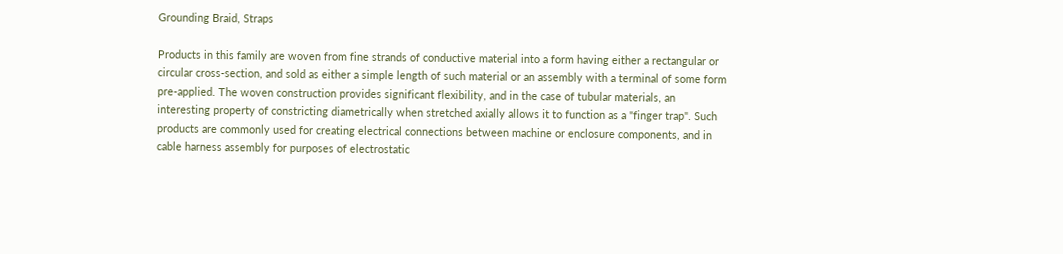Grounding Braid, Straps

Products in this family are woven from fine strands of conductive material into a form having either a rectangular or circular cross-section, and sold as either a simple length of such material or an assembly with a terminal of some form pre-applied. The woven construction provides significant flexibility, and in the case of tubular materials, an interesting property of constricting diametrically when stretched axially allows it to function as a "finger trap". Such products are commonly used for creating electrical connections between machine or enclosure components, and in cable harness assembly for purposes of electrostatic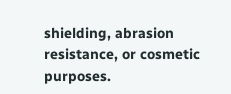shielding, abrasion resistance, or cosmetic purposes.